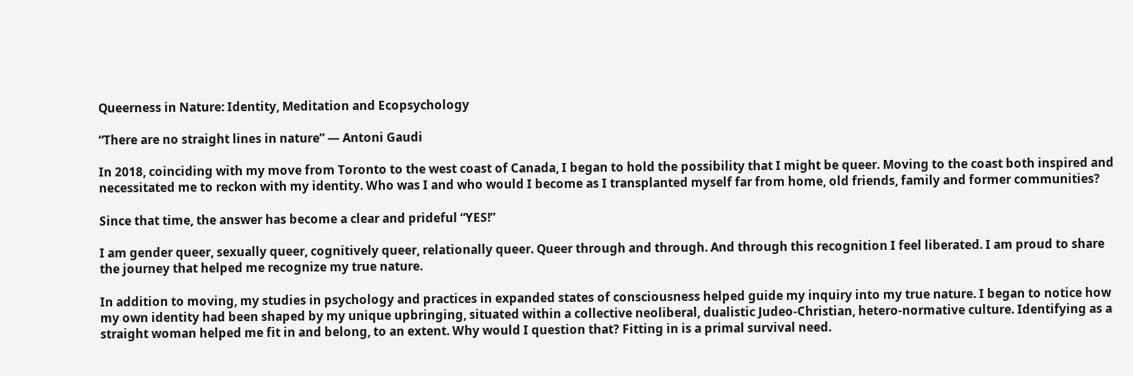Queerness in Nature: Identity, Meditation and Ecopsychology

“There are no straight lines in nature” — Antoni Gaudi

In 2018, coinciding with my move from Toronto to the west coast of Canada, I began to hold the possibility that I might be queer. Moving to the coast both inspired and necessitated me to reckon with my identity. Who was I and who would I become as I transplanted myself far from home, old friends, family and former communities?

Since that time, the answer has become a clear and prideful “YES!”

I am gender queer, sexually queer, cognitively queer, relationally queer. Queer through and through. And through this recognition I feel liberated. I am proud to share the journey that helped me recognize my true nature.

In addition to moving, my studies in psychology and practices in expanded states of consciousness helped guide my inquiry into my true nature. I began to notice how my own identity had been shaped by my unique upbringing, situated within a collective neoliberal, dualistic Judeo-Christian, hetero-normative culture. Identifying as a straight woman helped me fit in and belong, to an extent. Why would I question that? Fitting in is a primal survival need.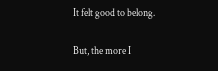It felt good to belong.

But, the more I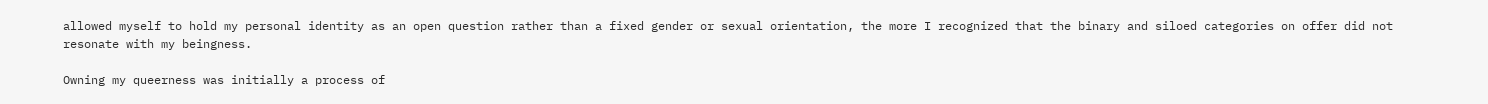allowed myself to hold my personal identity as an open question rather than a fixed gender or sexual orientation, the more I recognized that the binary and siloed categories on offer did not resonate with my beingness.

Owning my queerness was initially a process of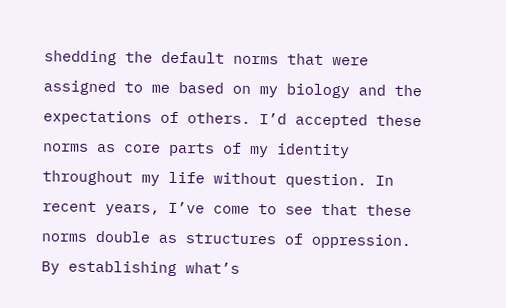shedding the default norms that were assigned to me based on my biology and the expectations of others. I’d accepted these norms as core parts of my identity throughout my life without question. In recent years, I’ve come to see that these norms double as structures of oppression. By establishing what’s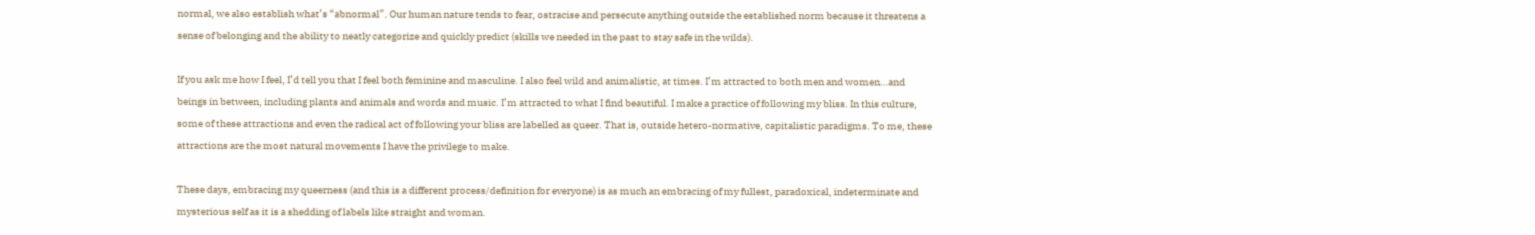normal, we also establish what’s “abnormal”. Our human nature tends to fear, ostracise and persecute anything outside the established norm because it threatens a sense of belonging and the ability to neatly categorize and quickly predict (skills we needed in the past to stay safe in the wilds).

If you ask me how I feel, I’d tell you that I feel both feminine and masculine. I also feel wild and animalistic, at times. I’m attracted to both men and women…and beings in between, including plants and animals and words and music. I’m attracted to what I find beautiful. I make a practice of following my bliss. In this culture, some of these attractions and even the radical act of following your bliss are labelled as queer. That is, outside hetero-normative, capitalistic paradigms. To me, these attractions are the most natural movements I have the privilege to make.

These days, embracing my queerness (and this is a different process/definition for everyone) is as much an embracing of my fullest, paradoxical, indeterminate and mysterious self as it is a shedding of labels like straight and woman.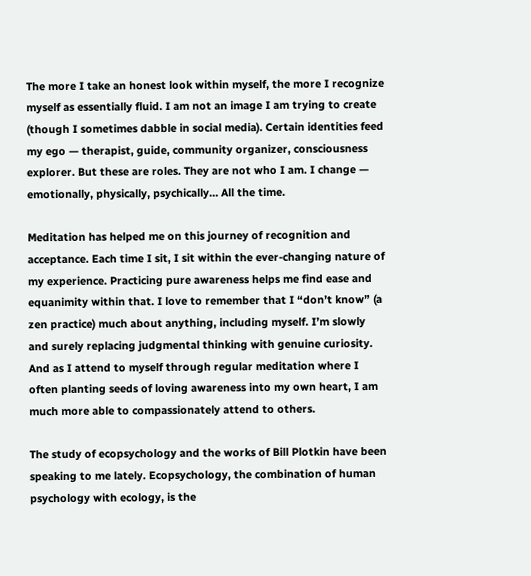The more I take an honest look within myself, the more I recognize myself as essentially fluid. I am not an image I am trying to create (though I sometimes dabble in social media). Certain identities feed my ego — therapist, guide, community organizer, consciousness explorer. But these are roles. They are not who I am. I change — emotionally, physically, psychically… All the time.

Meditation has helped me on this journey of recognition and acceptance. Each time I sit, I sit within the ever-changing nature of my experience. Practicing pure awareness helps me find ease and equanimity within that. I love to remember that I “don’t know” (a zen practice) much about anything, including myself. I’m slowly and surely replacing judgmental thinking with genuine curiosity. And as I attend to myself through regular meditation where I often planting seeds of loving awareness into my own heart, I am much more able to compassionately attend to others.

The study of ecopsychology and the works of Bill Plotkin have been speaking to me lately. Ecopsychology, the combination of human psychology with ecology, is the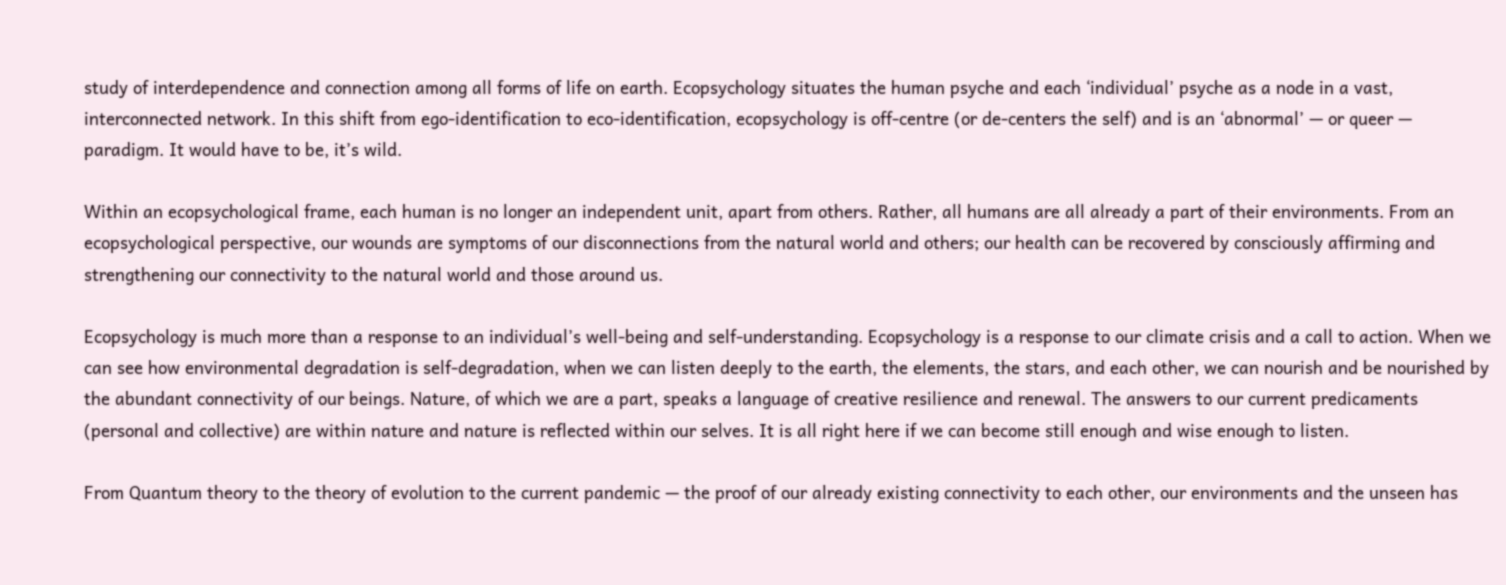study of interdependence and connection among all forms of life on earth. Ecopsychology situates the human psyche and each ‘individual’ psyche as a node in a vast, interconnected network. In this shift from ego-identification to eco-identification, ecopsychology is off-centre (or de-centers the self) and is an ‘abnormal’ — or queer — paradigm. It would have to be, it’s wild.

Within an ecopsychological frame, each human is no longer an independent unit, apart from others. Rather, all humans are all already a part of their environments. From an ecopsychological perspective, our wounds are symptoms of our disconnections from the natural world and others; our health can be recovered by consciously affirming and strengthening our connectivity to the natural world and those around us.

Ecopsychology is much more than a response to an individual’s well-being and self-understanding. Ecopsychology is a response to our climate crisis and a call to action. When we can see how environmental degradation is self-degradation, when we can listen deeply to the earth, the elements, the stars, and each other, we can nourish and be nourished by the abundant connectivity of our beings. Nature, of which we are a part, speaks a language of creative resilience and renewal. The answers to our current predicaments (personal and collective) are within nature and nature is reflected within our selves. It is all right here if we can become still enough and wise enough to listen.

From Quantum theory to the theory of evolution to the current pandemic — the proof of our already existing connectivity to each other, our environments and the unseen has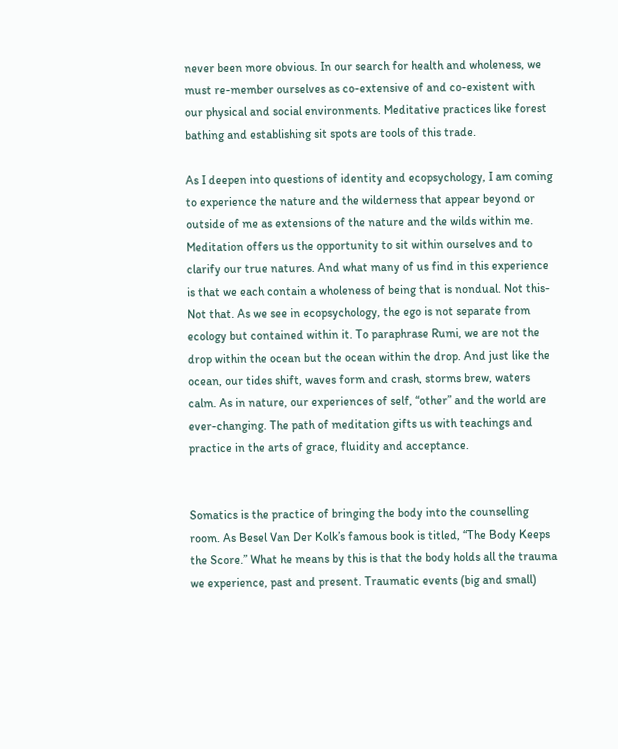never been more obvious. In our search for health and wholeness, we must re-member ourselves as co-extensive of and co-existent with our physical and social environments. Meditative practices like forest bathing and establishing sit spots are tools of this trade.

As I deepen into questions of identity and ecopsychology, I am coming to experience the nature and the wilderness that appear beyond or outside of me as extensions of the nature and the wilds within me. Meditation offers us the opportunity to sit within ourselves and to clarify our true natures. And what many of us find in this experience is that we each contain a wholeness of being that is nondual. Not this-Not that. As we see in ecopsychology, the ego is not separate from ecology but contained within it. To paraphrase Rumi, we are not the drop within the ocean but the ocean within the drop. And just like the ocean, our tides shift, waves form and crash, storms brew, waters calm. As in nature, our experiences of self, “other” and the world are ever-changing. The path of meditation gifts us with teachings and practice in the arts of grace, fluidity and acceptance.


Somatics is the practice of bringing the body into the counselling room. As Besel Van Der Kolk’s famous book is titled, “The Body Keeps the Score.” What he means by this is that the body holds all the trauma we experience, past and present. Traumatic events (big and small)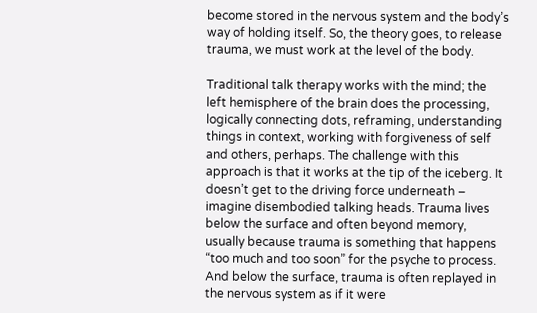become stored in the nervous system and the body’s way of holding itself. So, the theory goes, to release trauma, we must work at the level of the body.

Traditional talk therapy works with the mind; the left hemisphere of the brain does the processing, logically connecting dots, reframing, understanding things in context, working with forgiveness of self and others, perhaps. The challenge with this approach is that it works at the tip of the iceberg. It doesn’t get to the driving force underneath – imagine disembodied talking heads. Trauma lives below the surface and often beyond memory, usually because trauma is something that happens “too much and too soon” for the psyche to process. And below the surface, trauma is often replayed in the nervous system as if it were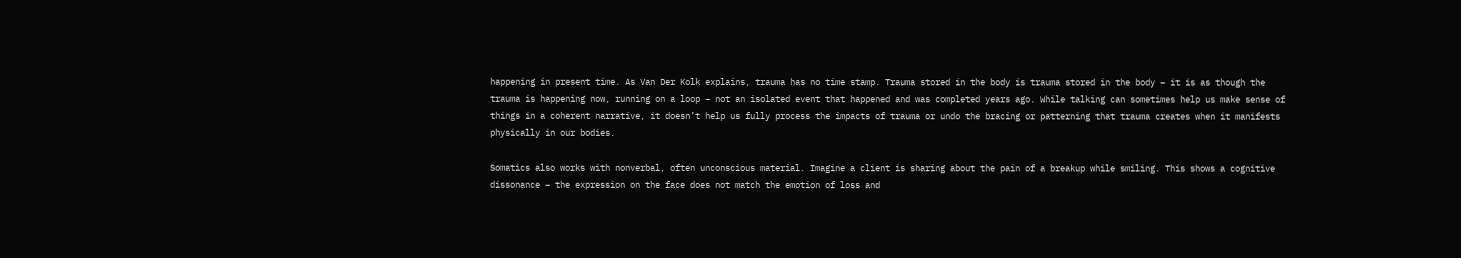happening in present time. As Van Der Kolk explains, trauma has no time stamp. Trauma stored in the body is trauma stored in the body – it is as though the trauma is happening now, running on a loop – not an isolated event that happened and was completed years ago. While talking can sometimes help us make sense of things in a coherent narrative, it doesn’t help us fully process the impacts of trauma or undo the bracing or patterning that trauma creates when it manifests physically in our bodies.

Somatics also works with nonverbal, often unconscious material. Imagine a client is sharing about the pain of a breakup while smiling. This shows a cognitive dissonance – the expression on the face does not match the emotion of loss and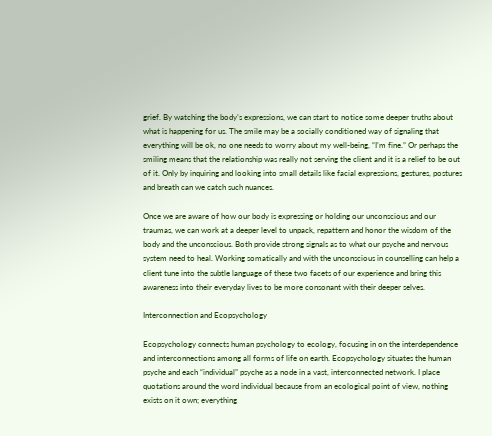grief. By watching the body’s expressions, we can start to notice some deeper truths about what is happening for us. The smile may be a socially conditioned way of signaling that everything will be ok, no one needs to worry about my well-being, “I’m fine.” Or perhaps the smiling means that the relationship was really not serving the client and it is a relief to be out of it. Only by inquiring and looking into small details like facial expressions, gestures, postures and breath can we catch such nuances.

Once we are aware of how our body is expressing or holding our unconscious and our traumas, we can work at a deeper level to unpack, repattern and honor the wisdom of the body and the unconscious. Both provide strong signals as to what our psyche and nervous system need to heal. Working somatically and with the unconscious in counselling can help a client tune into the subtle language of these two facets of our experience and bring this awareness into their everyday lives to be more consonant with their deeper selves.

Interconnection and Ecopsychology

Ecopsychology connects human psychology to ecology, focusing in on the interdependence and interconnections among all forms of life on earth. Ecopsychology situates the human psyche and each “individual” psyche as a node in a vast, interconnected network. I place quotations around the word individual because from an ecological point of view, nothing exists on it own; everything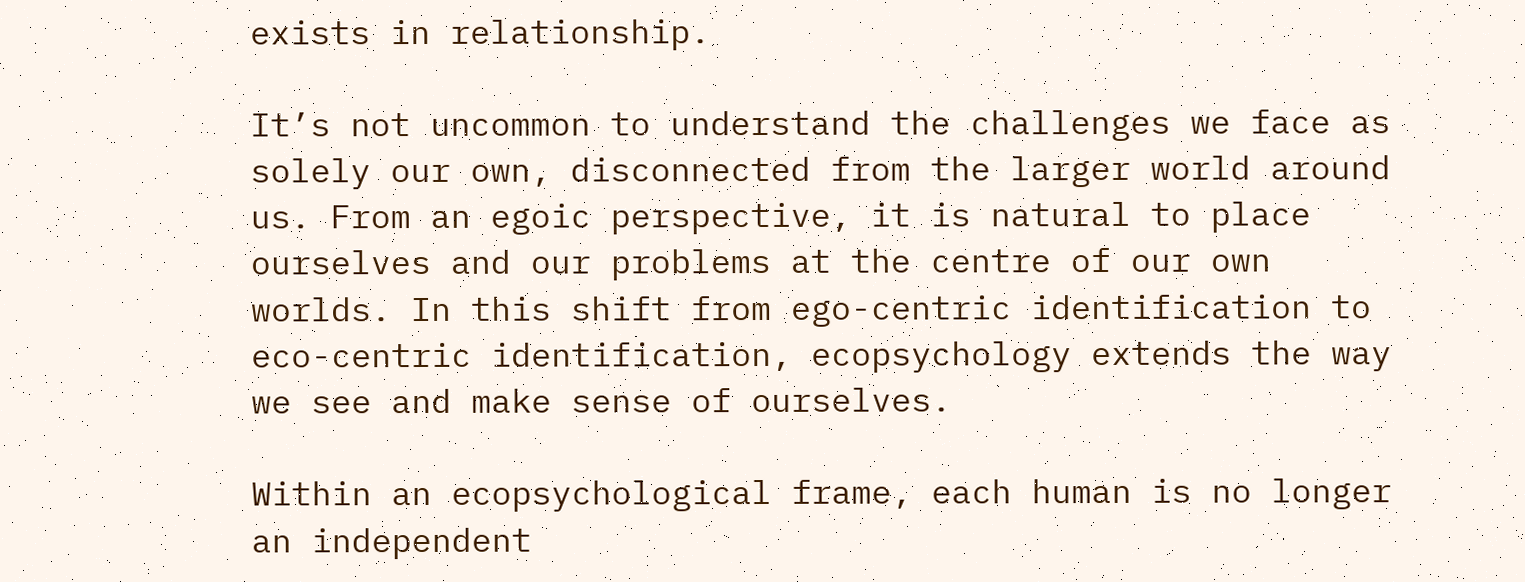exists in relationship.

It’s not uncommon to understand the challenges we face as solely our own, disconnected from the larger world around us. From an egoic perspective, it is natural to place ourselves and our problems at the centre of our own worlds. In this shift from ego-centric identification to eco-centric identification, ecopsychology extends the way we see and make sense of ourselves.

Within an ecopsychological frame, each human is no longer an independent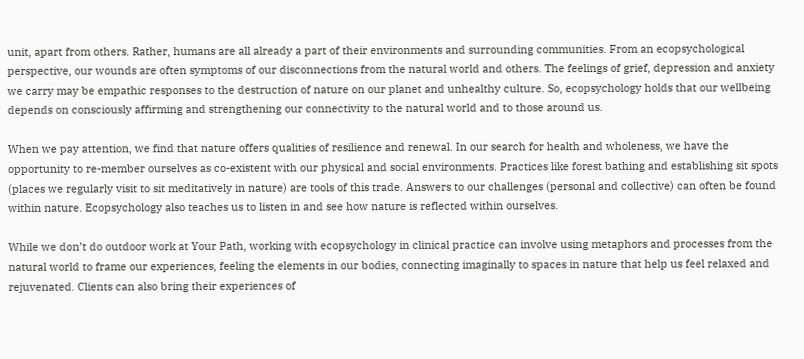unit, apart from others. Rather, humans are all already a part of their environments and surrounding communities. From an ecopsychological perspective, our wounds are often symptoms of our disconnections from the natural world and others. The feelings of grief, depression and anxiety we carry may be empathic responses to the destruction of nature on our planet and unhealthy culture. So, ecopsychology holds that our wellbeing depends on consciously affirming and strengthening our connectivity to the natural world and to those around us.

When we pay attention, we find that nature offers qualities of resilience and renewal. In our search for health and wholeness, we have the opportunity to re-member ourselves as co-existent with our physical and social environments. Practices like forest bathing and establishing sit spots (places we regularly visit to sit meditatively in nature) are tools of this trade. Answers to our challenges (personal and collective) can often be found within nature. Ecopsychology also teaches us to listen in and see how nature is reflected within ourselves.

While we don’t do outdoor work at Your Path, working with ecopsychology in clinical practice can involve using metaphors and processes from the natural world to frame our experiences, feeling the elements in our bodies, connecting imaginally to spaces in nature that help us feel relaxed and rejuvenated. Clients can also bring their experiences of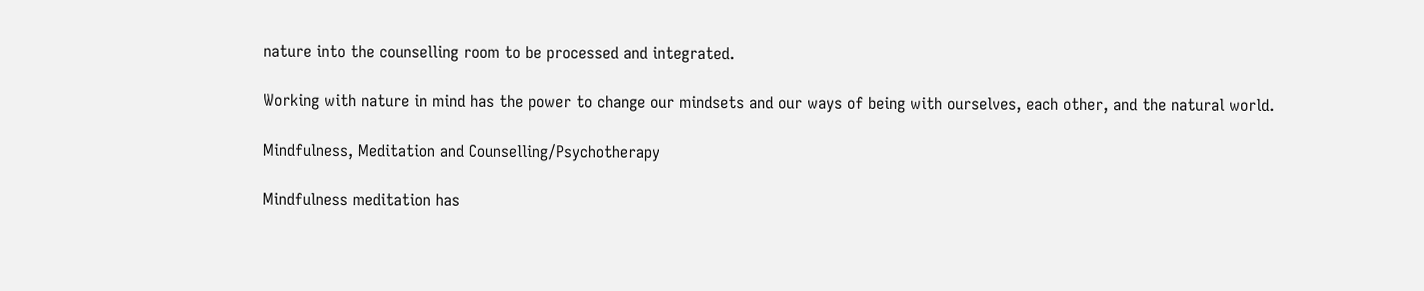nature into the counselling room to be processed and integrated.

Working with nature in mind has the power to change our mindsets and our ways of being with ourselves, each other, and the natural world.

Mindfulness, Meditation and Counselling/Psychotherapy

Mindfulness meditation has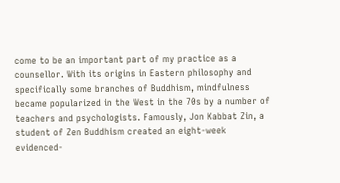come to be an important part of my practice as a counsellor. With its origins in Eastern philosophy and specifically some branches of Buddhism, mindfulness became popularized in the West in the 70s by a number of teachers and psychologists. Famously, Jon Kabbat Zin, a student of Zen Buddhism created an eight-week evidenced-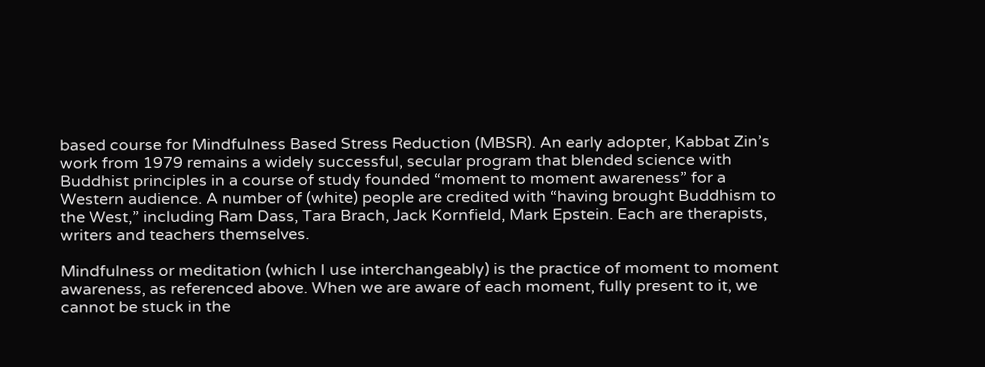based course for Mindfulness Based Stress Reduction (MBSR). An early adopter, Kabbat Zin’s work from 1979 remains a widely successful, secular program that blended science with Buddhist principles in a course of study founded “moment to moment awareness” for a Western audience. A number of (white) people are credited with “having brought Buddhism to the West,” including Ram Dass, Tara Brach, Jack Kornfield, Mark Epstein. Each are therapists, writers and teachers themselves.

Mindfulness or meditation (which I use interchangeably) is the practice of moment to moment awareness, as referenced above. When we are aware of each moment, fully present to it, we cannot be stuck in the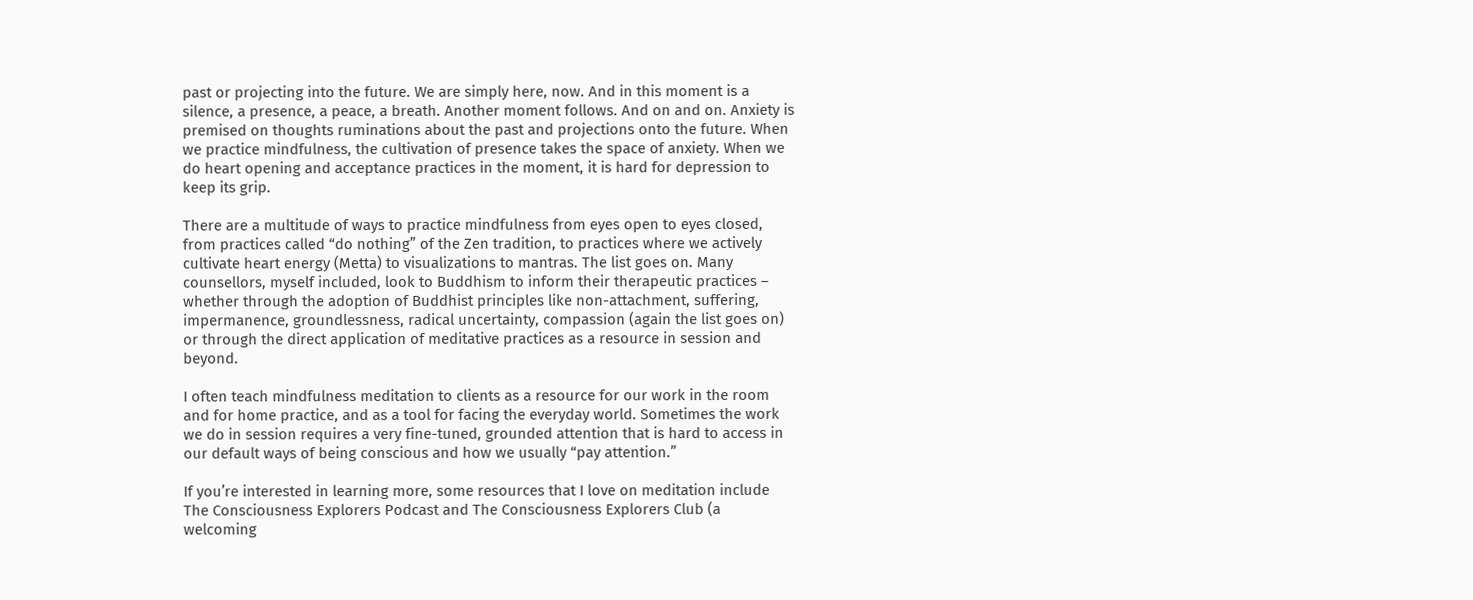past or projecting into the future. We are simply here, now. And in this moment is a silence, a presence, a peace, a breath. Another moment follows. And on and on. Anxiety is premised on thoughts ruminations about the past and projections onto the future. When we practice mindfulness, the cultivation of presence takes the space of anxiety. When we do heart opening and acceptance practices in the moment, it is hard for depression to keep its grip.

There are a multitude of ways to practice mindfulness from eyes open to eyes closed, from practices called “do nothing” of the Zen tradition, to practices where we actively cultivate heart energy (Metta) to visualizations to mantras. The list goes on. Many counsellors, myself included, look to Buddhism to inform their therapeutic practices – whether through the adoption of Buddhist principles like non-attachment, suffering, impermanence, groundlessness, radical uncertainty, compassion (again the list goes on) or through the direct application of meditative practices as a resource in session and beyond.

I often teach mindfulness meditation to clients as a resource for our work in the room and for home practice, and as a tool for facing the everyday world. Sometimes the work we do in session requires a very fine-tuned, grounded attention that is hard to access in our default ways of being conscious and how we usually “pay attention.”

If you’re interested in learning more, some resources that I love on meditation include The Consciousness Explorers Podcast and The Consciousness Explorers Club (a welcoming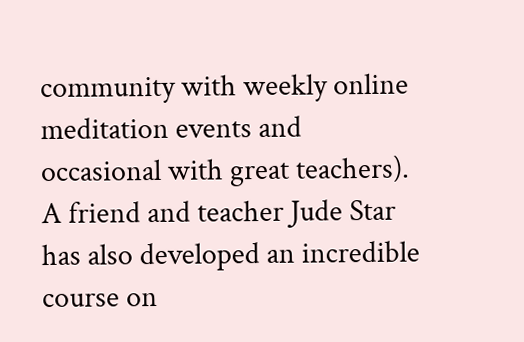community with weekly online meditation events and occasional with great teachers). A friend and teacher Jude Star has also developed an incredible course on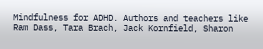Mindfulness for ADHD. Authors and teachers like Ram Dass, Tara Brach, Jack Kornfield, Sharon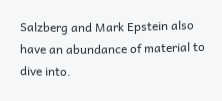Salzberg and Mark Epstein also have an abundance of material to dive into.